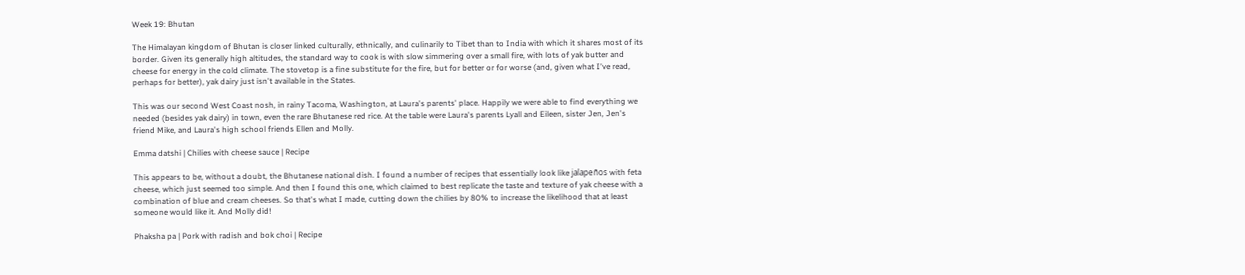Week 19: Bhutan

The Himalayan kingdom of Bhutan is closer linked culturally, ethnically, and culinarily to Tibet than to India with which it shares most of its border. Given its generally high altitudes, the standard way to cook is with slow simmering over a small fire, with lots of yak butter and cheese for energy in the cold climate. The stovetop is a fine substitute for the fire, but for better or for worse (and, given what I've read, perhaps for better), yak dairy just isn't available in the States.

This was our second West Coast nosh, in rainy Tacoma, Washington, at Laura's parents' place. Happily we were able to find everything we needed (besides yak dairy) in town, even the rare Bhutanese red rice. At the table were Laura's parents Lyall and Eileen, sister Jen, Jen's friend Mike, and Laura's high school friends Ellen and Molly.

Emma datshi | Chilies with cheese sauce | Recipe

This appears to be, without a doubt, the Bhutanese national dish. I found a number of recipes that essentially look like jalapeños with feta cheese, which just seemed too simple. And then I found this one, which claimed to best replicate the taste and texture of yak cheese with a combination of blue and cream cheeses. So that's what I made, cutting down the chilies by 80% to increase the likelihood that at least someone would like it. And Molly did!

Phaksha pa | Pork with radish and bok choi | Recipe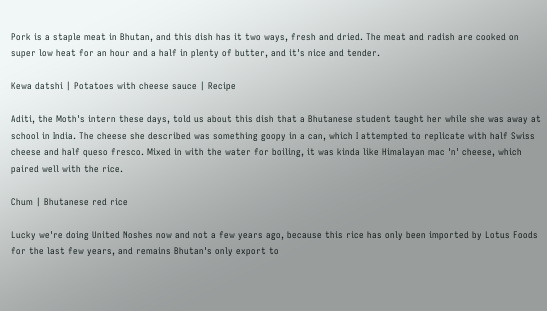Pork is a staple meat in Bhutan, and this dish has it two ways, fresh and dried. The meat and radish are cooked on super low heat for an hour and a half in plenty of butter, and it's nice and tender.

Kewa datshi | Potatoes with cheese sauce | Recipe

Aditi, the Moth's intern these days, told us about this dish that a Bhutanese student taught her while she was away at school in India. The cheese she described was something goopy in a can, which I attempted to replicate with half Swiss cheese and half queso fresco. Mixed in with the water for boiling, it was kinda like Himalayan mac 'n' cheese, which paired well with the rice.

Chum | Bhutanese red rice

Lucky we're doing United Noshes now and not a few years ago, because this rice has only been imported by Lotus Foods for the last few years, and remains Bhutan's only export to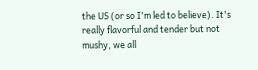the US (or so I'm led to believe). It's really flavorful and tender but not mushy, we all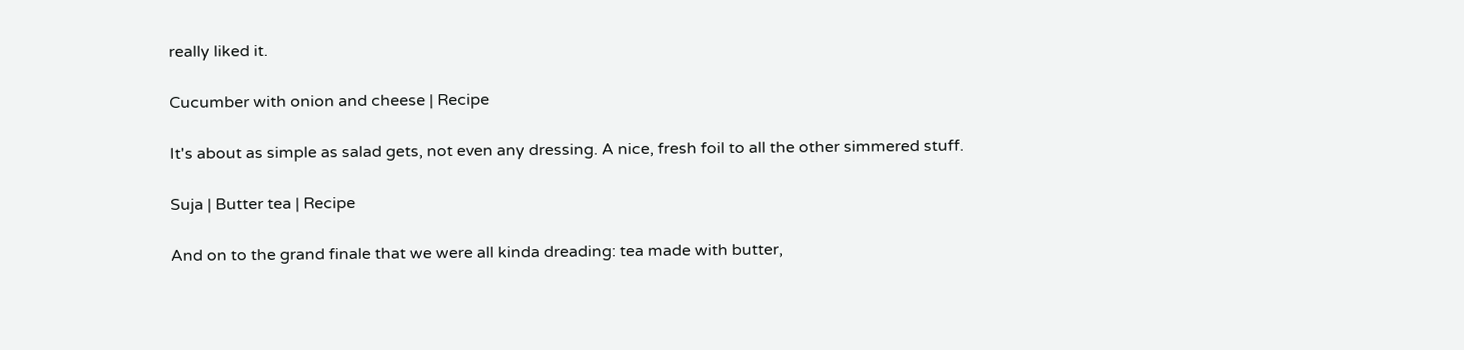really liked it.

Cucumber with onion and cheese | Recipe

It's about as simple as salad gets, not even any dressing. A nice, fresh foil to all the other simmered stuff.

Suja | Butter tea | Recipe

And on to the grand finale that we were all kinda dreading: tea made with butter,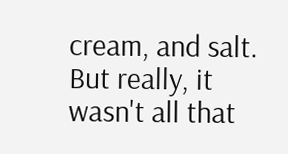cream, and salt. But really, it wasn't all that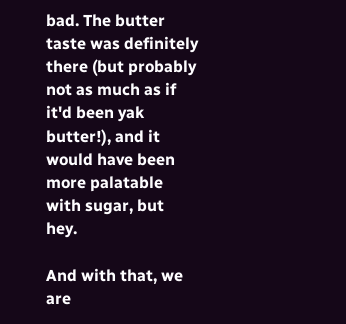bad. The butter taste was definitely there (but probably not as much as if it'd been yak butter!), and it would have been more palatable with sugar, but hey.

And with that, we are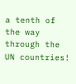a tenth of the way through the UN countries!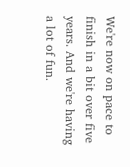We're now on pace to finish in a bit over five years. And we're having a lot of fun.